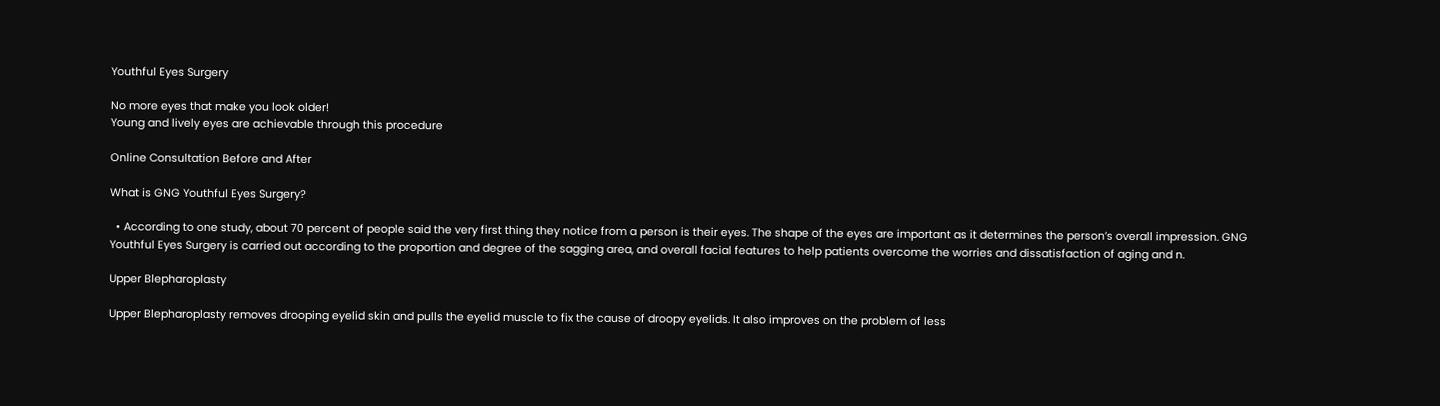Youthful Eyes Surgery

No more eyes that make you look older!
Young and lively eyes are achievable through this procedure

Online Consultation Before and After

What is GNG Youthful Eyes Surgery?

  • According to one study, about 70 percent of people said the very first thing they notice from a person is their eyes. The shape of the eyes are important as it determines the person’s overall impression. GNG Youthful Eyes Surgery is carried out according to the proportion and degree of the sagging area, and overall facial features to help patients overcome the worries and dissatisfaction of aging and n.

Upper Blepharoplasty

Upper Blepharoplasty removes drooping eyelid skin and pulls the eyelid muscle to fix the cause of droopy eyelids. It also improves on the problem of less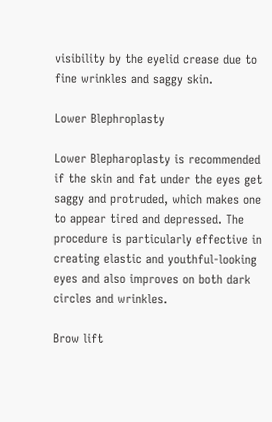visibility by the eyelid crease due to fine wrinkles and saggy skin.

Lower Blephroplasty

Lower Blepharoplasty is recommended if the skin and fat under the eyes get saggy and protruded, which makes one to appear tired and depressed. The procedure is particularly effective in creating elastic and youthful-looking eyes and also improves on both dark circles and wrinkles.

Brow lift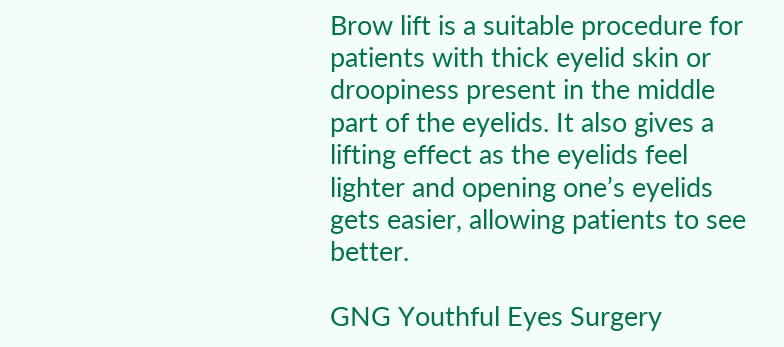Brow lift is a suitable procedure for patients with thick eyelid skin or droopiness present in the middle part of the eyelids. It also gives a lifting effect as the eyelids feel lighter and opening one’s eyelids gets easier, allowing patients to see better.

GNG Youthful Eyes Surgery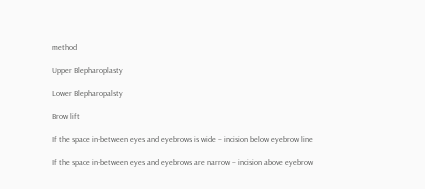method

Upper Blepharoplasty

Lower Blepharopalsty

Brow lift

If the space in-between eyes and eyebrows is wide – incision below eyebrow line

If the space in-between eyes and eyebrows are narrow – incision above eyebrow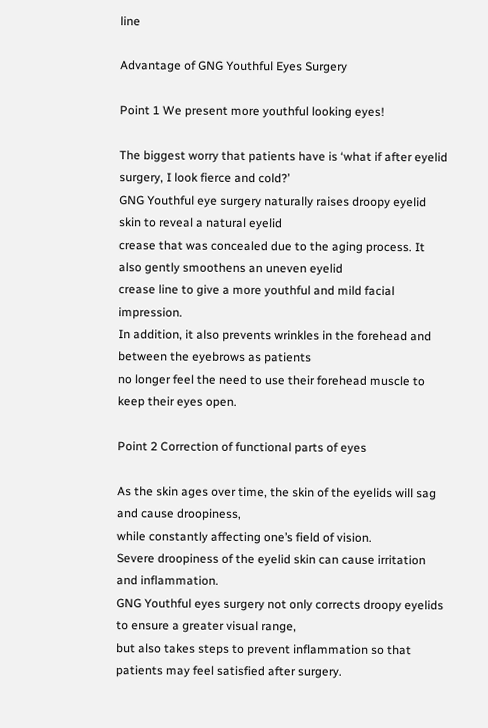line

Advantage of GNG Youthful Eyes Surgery

Point 1 We present more youthful looking eyes!

The biggest worry that patients have is ‘what if after eyelid surgery, I look fierce and cold?’
GNG Youthful eye surgery naturally raises droopy eyelid skin to reveal a natural eyelid
crease that was concealed due to the aging process. It also gently smoothens an uneven eyelid
crease line to give a more youthful and mild facial impression.
In addition, it also prevents wrinkles in the forehead and between the eyebrows as patients
no longer feel the need to use their forehead muscle to keep their eyes open.

Point 2 Correction of functional parts of eyes

As the skin ages over time, the skin of the eyelids will sag and cause droopiness,
while constantly affecting one’s field of vision.
Severe droopiness of the eyelid skin can cause irritation and inflammation.
GNG Youthful eyes surgery not only corrects droopy eyelids to ensure a greater visual range,
but also takes steps to prevent inflammation so that patients may feel satisfied after surgery.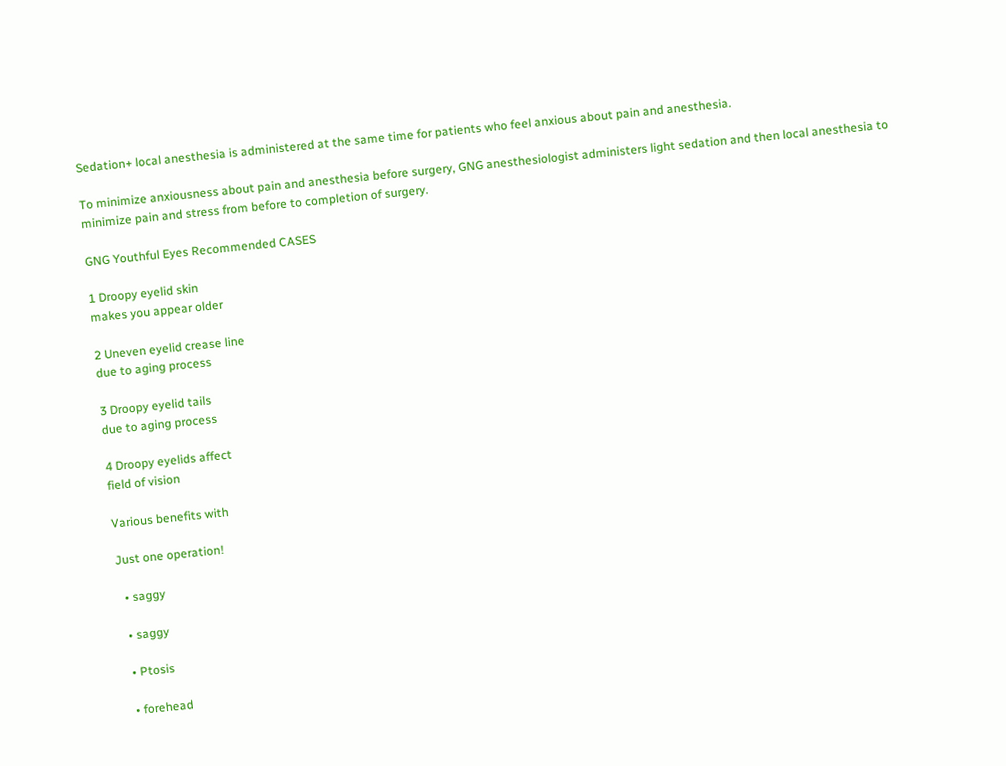Sedation+ local anesthesia is administered at the same time for patients who feel anxious about pain and anesthesia.

To minimize anxiousness about pain and anesthesia before surgery, GNG anesthesiologist administers light sedation and then local anesthesia to minimize pain and stress from before to completion of surgery.

GNG Youthful Eyes Recommended CASES

1 Droopy eyelid skin
makes you appear older

2 Uneven eyelid crease line
due to aging process

3 Droopy eyelid tails
due to aging process

4 Droopy eyelids affect
field of vision

Various benefits with

Just one operation!

  • saggy

  • saggy

  • Ptosis

  • forehead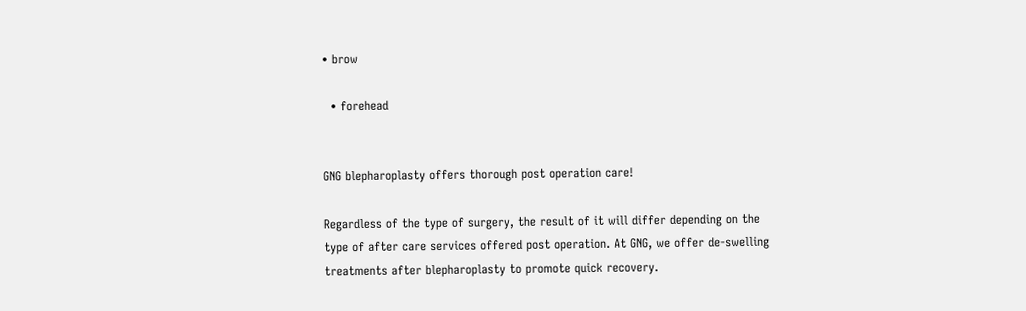• brow

  • forehead


GNG blepharoplasty offers thorough post operation care!

Regardless of the type of surgery, the result of it will differ depending on the type of after care services offered post operation. At GNG, we offer de-swelling treatments after blepharoplasty to promote quick recovery.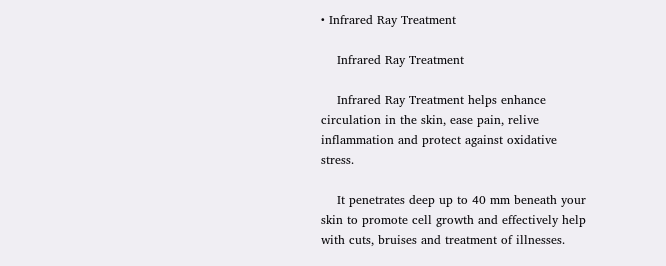• Infrared Ray Treatment

    Infrared Ray Treatment

    Infrared Ray Treatment helps enhance circulation in the skin, ease pain, relive inflammation and protect against oxidative stress.

    It penetrates deep up to 40 mm beneath your skin to promote cell growth and effectively help with cuts, bruises and treatment of illnesses.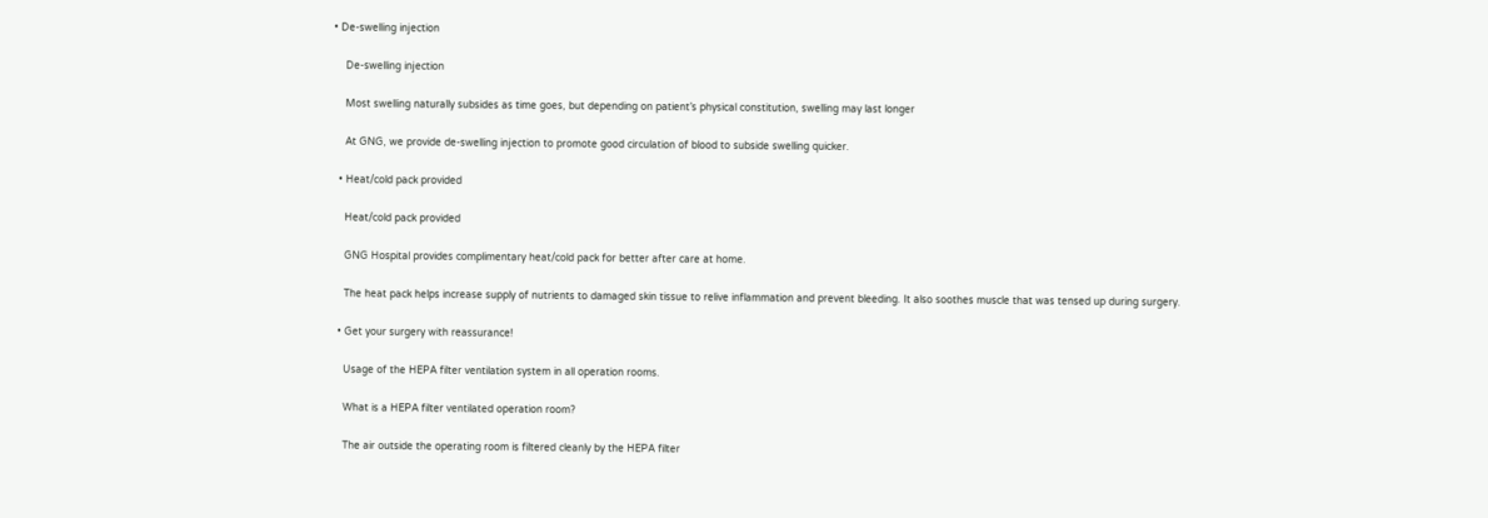• De-swelling injection

    De-swelling injection

    Most swelling naturally subsides as time goes, but depending on patient’s physical constitution, swelling may last longer

    At GNG, we provide de-swelling injection to promote good circulation of blood to subside swelling quicker.

  • Heat/cold pack provided

    Heat/cold pack provided

    GNG Hospital provides complimentary heat/cold pack for better after care at home.

    The heat pack helps increase supply of nutrients to damaged skin tissue to relive inflammation and prevent bleeding. It also soothes muscle that was tensed up during surgery.

  • Get your surgery with reassurance!

    Usage of the HEPA filter ventilation system in all operation rooms.

    What is a HEPA filter ventilated operation room?

    The air outside the operating room is filtered cleanly by the HEPA filter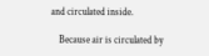and circulated inside.

    Because air is circulated by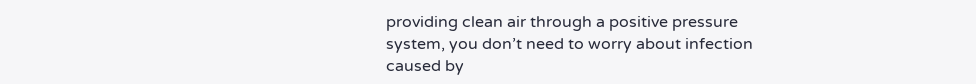providing clean air through a positive pressure system, you don’t need to worry about infection caused by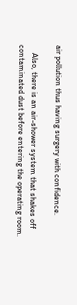air pollution thus having surgery with confidence.

    Also, there is an air-shower system that shakes off contaminated dust before entering the operating room.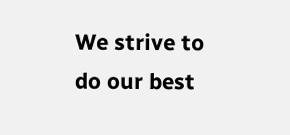We strive to do our best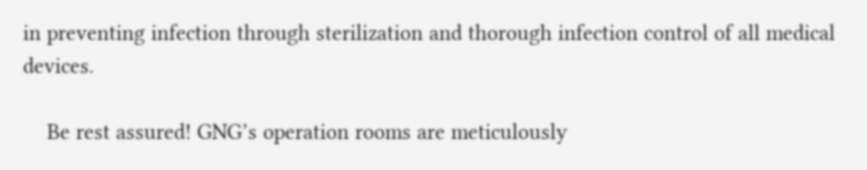in preventing infection through sterilization and thorough infection control of all medical devices.

    Be rest assured! GNG’s operation rooms are meticulously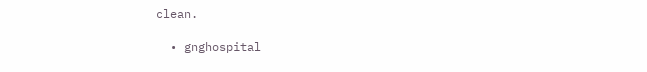clean.

  • gnghospital